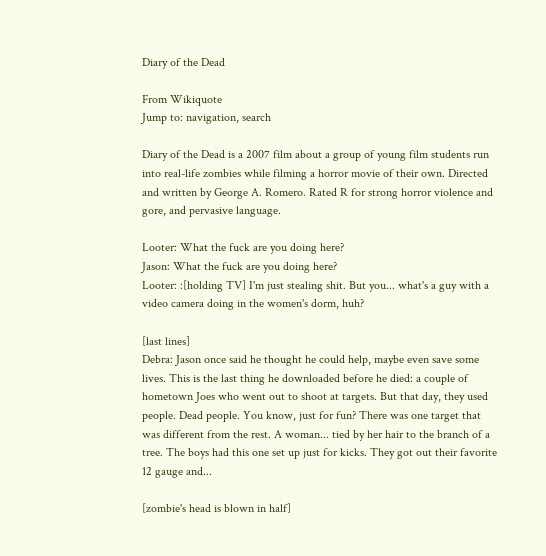Diary of the Dead

From Wikiquote
Jump to: navigation, search

Diary of the Dead is a 2007 film about a group of young film students run into real-life zombies while filming a horror movie of their own. Directed and written by George A. Romero. Rated R for strong horror violence and gore, and pervasive language.

Looter: What the fuck are you doing here?
Jason: What the fuck are you doing here?
Looter: :[holding TV] I'm just stealing shit. But you... what's a guy with a video camera doing in the women's dorm, huh?

[last lines]
Debra: Jason once said he thought he could help, maybe even save some lives. This is the last thing he downloaded before he died: a couple of hometown Joes who went out to shoot at targets. But that day, they used people. Dead people. You know, just for fun? There was one target that was different from the rest. A woman... tied by her hair to the branch of a tree. The boys had this one set up just for kicks. They got out their favorite 12 gauge and...

[zombie's head is blown in half]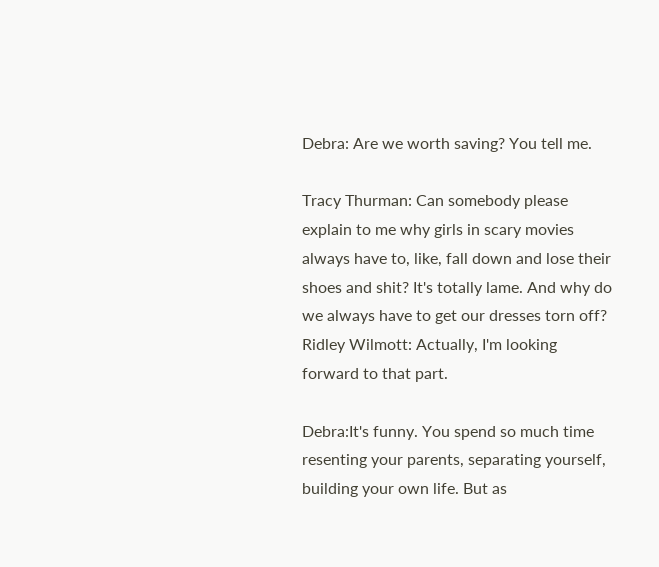Debra: Are we worth saving? You tell me.

Tracy Thurman: Can somebody please explain to me why girls in scary movies always have to, like, fall down and lose their shoes and shit? It's totally lame. And why do we always have to get our dresses torn off?
Ridley Wilmott: Actually, I'm looking forward to that part.

Debra:It's funny. You spend so much time resenting your parents, separating yourself, building your own life. But as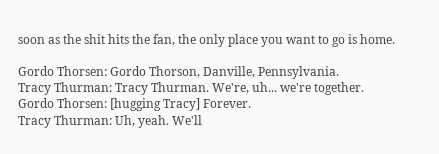soon as the shit hits the fan, the only place you want to go is home.

Gordo Thorsen: Gordo Thorson, Danville, Pennsylvania.
Tracy Thurman: Tracy Thurman. We're, uh... we're together.
Gordo Thorsen: [hugging Tracy] Forever.
Tracy Thurman: Uh, yeah. We'll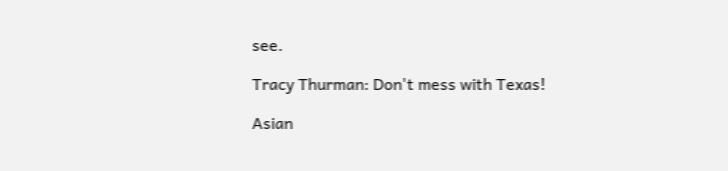see.

Tracy Thurman: Don't mess with Texas!

Asian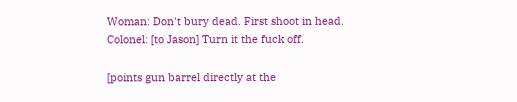Woman: Don't bury dead. First shoot in head.
Colonel: [to Jason] Turn it the fuck off.

[points gun barrel directly at the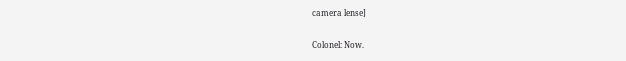camera lense]

Colonel: Now.